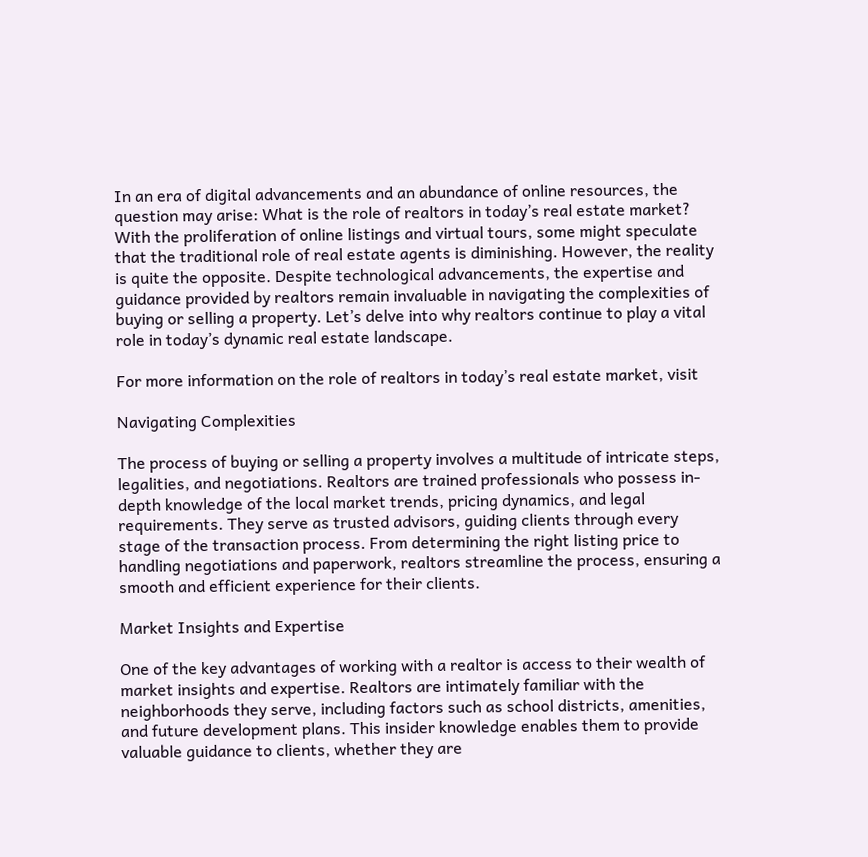In an era of digital advancements and an abundance of online resources, the question may arise: What is the role of realtors in today’s real estate market? With the proliferation of online listings and virtual tours, some might speculate that the traditional role of real estate agents is diminishing. However, the reality is quite the opposite. Despite technological advancements, the expertise and guidance provided by realtors remain invaluable in navigating the complexities of buying or selling a property. Let’s delve into why realtors continue to play a vital role in today’s dynamic real estate landscape.

For more information on the role of realtors in today’s real estate market, visit

Navigating Complexities

The process of buying or selling a property involves a multitude of intricate steps, legalities, and negotiations. Realtors are trained professionals who possess in-depth knowledge of the local market trends, pricing dynamics, and legal requirements. They serve as trusted advisors, guiding clients through every stage of the transaction process. From determining the right listing price to handling negotiations and paperwork, realtors streamline the process, ensuring a smooth and efficient experience for their clients.

Market Insights and Expertise

One of the key advantages of working with a realtor is access to their wealth of market insights and expertise. Realtors are intimately familiar with the neighborhoods they serve, including factors such as school districts, amenities, and future development plans. This insider knowledge enables them to provide valuable guidance to clients, whether they are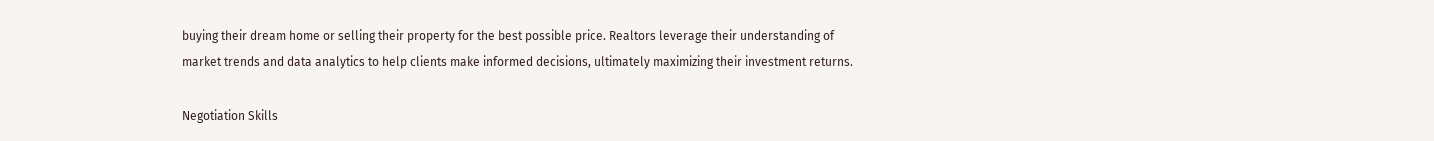buying their dream home or selling their property for the best possible price. Realtors leverage their understanding of market trends and data analytics to help clients make informed decisions, ultimately maximizing their investment returns.

Negotiation Skills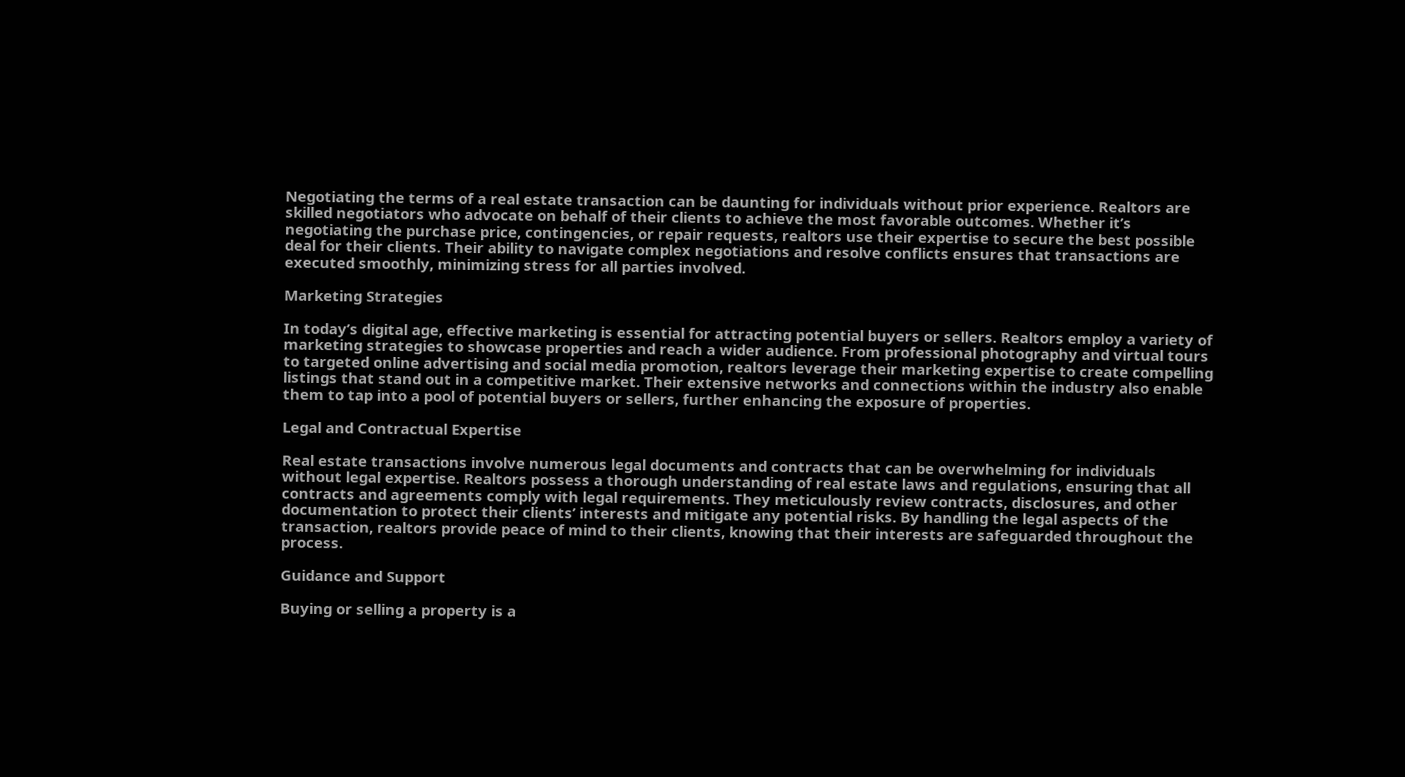Negotiating the terms of a real estate transaction can be daunting for individuals without prior experience. Realtors are skilled negotiators who advocate on behalf of their clients to achieve the most favorable outcomes. Whether it’s negotiating the purchase price, contingencies, or repair requests, realtors use their expertise to secure the best possible deal for their clients. Their ability to navigate complex negotiations and resolve conflicts ensures that transactions are executed smoothly, minimizing stress for all parties involved.

Marketing Strategies

In today’s digital age, effective marketing is essential for attracting potential buyers or sellers. Realtors employ a variety of marketing strategies to showcase properties and reach a wider audience. From professional photography and virtual tours to targeted online advertising and social media promotion, realtors leverage their marketing expertise to create compelling listings that stand out in a competitive market. Their extensive networks and connections within the industry also enable them to tap into a pool of potential buyers or sellers, further enhancing the exposure of properties.

Legal and Contractual Expertise

Real estate transactions involve numerous legal documents and contracts that can be overwhelming for individuals without legal expertise. Realtors possess a thorough understanding of real estate laws and regulations, ensuring that all contracts and agreements comply with legal requirements. They meticulously review contracts, disclosures, and other documentation to protect their clients’ interests and mitigate any potential risks. By handling the legal aspects of the transaction, realtors provide peace of mind to their clients, knowing that their interests are safeguarded throughout the process.

Guidance and Support

Buying or selling a property is a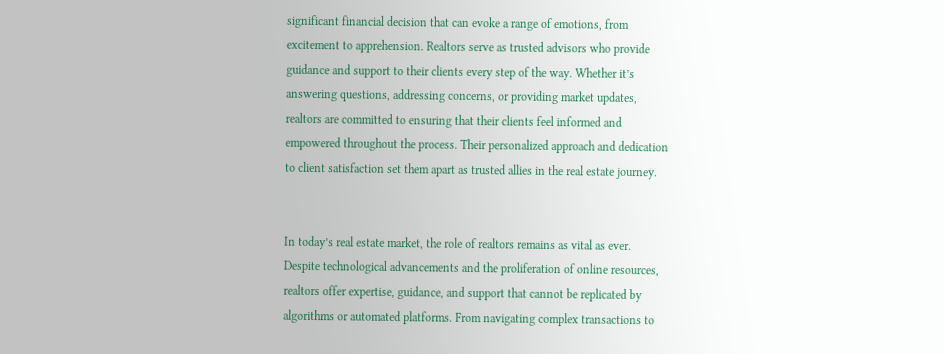significant financial decision that can evoke a range of emotions, from excitement to apprehension. Realtors serve as trusted advisors who provide guidance and support to their clients every step of the way. Whether it’s answering questions, addressing concerns, or providing market updates, realtors are committed to ensuring that their clients feel informed and empowered throughout the process. Their personalized approach and dedication to client satisfaction set them apart as trusted allies in the real estate journey.


In today’s real estate market, the role of realtors remains as vital as ever. Despite technological advancements and the proliferation of online resources, realtors offer expertise, guidance, and support that cannot be replicated by algorithms or automated platforms. From navigating complex transactions to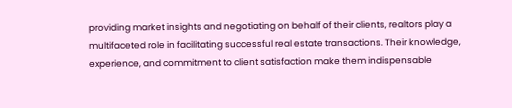providing market insights and negotiating on behalf of their clients, realtors play a multifaceted role in facilitating successful real estate transactions. Their knowledge, experience, and commitment to client satisfaction make them indispensable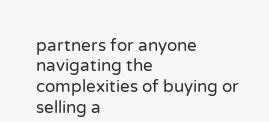partners for anyone navigating the complexities of buying or selling a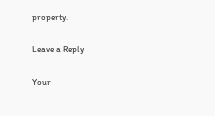property.

Leave a Reply

Your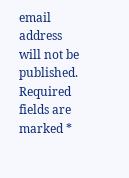email address will not be published. Required fields are marked *